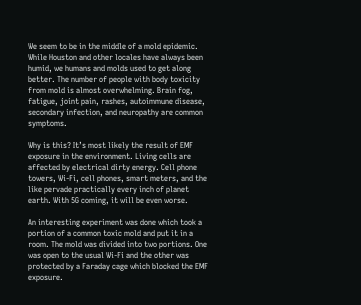We seem to be in the middle of a mold epidemic. While Houston and other locales have always been humid, we humans and molds used to get along better. The number of people with body toxicity from mold is almost overwhelming. Brain fog, fatigue, joint pain, rashes, autoimmune disease, secondary infection, and neuropathy are common symptoms.

Why is this? It’s most likely the result of EMF exposure in the environment. Living cells are affected by electrical dirty energy. Cell phone towers, Wi-Fi, cell phones, smart meters, and the like pervade practically every inch of planet earth. With 5G coming, it will be even worse.

An interesting experiment was done which took a portion of a common toxic mold and put it in a room. The mold was divided into two portions. One was open to the usual Wi-Fi and the other was protected by a Faraday cage which blocked the EMF exposure.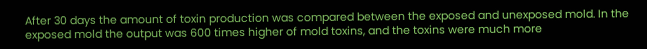After 30 days the amount of toxin production was compared between the exposed and unexposed mold. In the exposed mold the output was 600 times higher of mold toxins, and the toxins were much more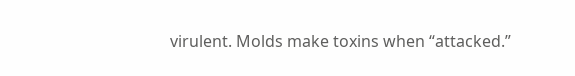virulent. Molds make toxins when “attacked.”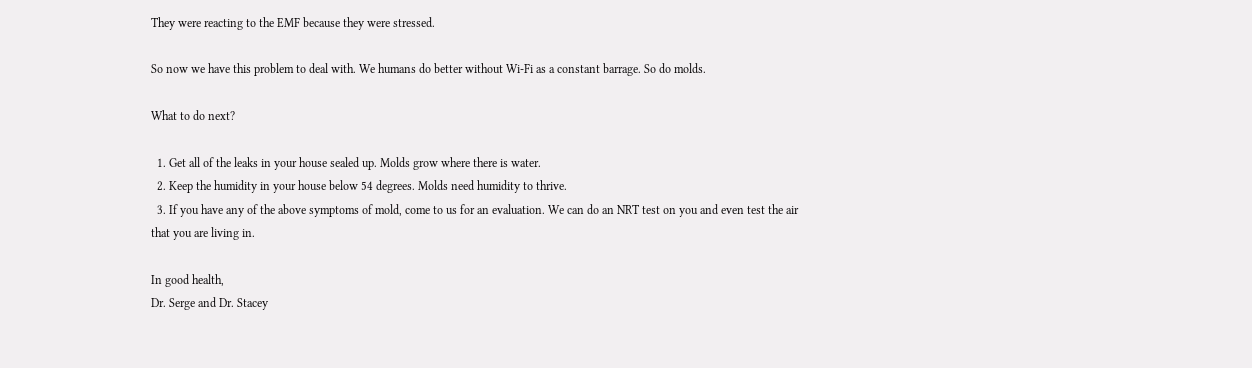They were reacting to the EMF because they were stressed.

So now we have this problem to deal with. We humans do better without Wi-Fi as a constant barrage. So do molds.

What to do next?

  1. Get all of the leaks in your house sealed up. Molds grow where there is water.
  2. Keep the humidity in your house below 54 degrees. Molds need humidity to thrive.
  3. If you have any of the above symptoms of mold, come to us for an evaluation. We can do an NRT test on you and even test the air that you are living in.

In good health,
Dr. Serge and Dr. Stacey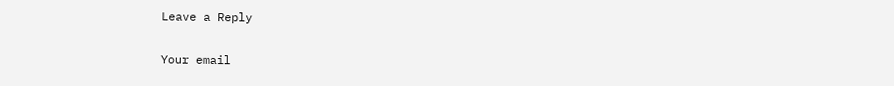Leave a Reply

Your email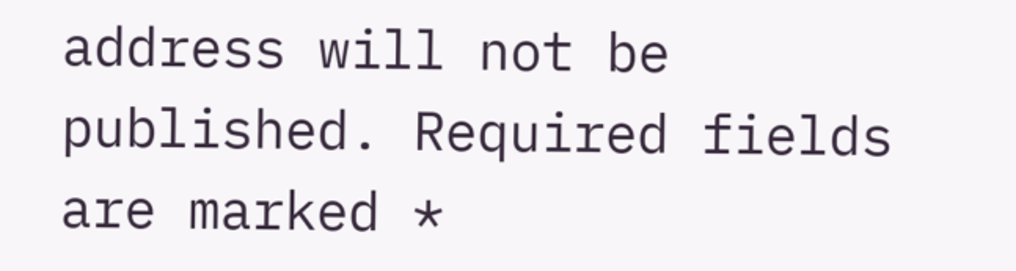address will not be published. Required fields are marked *